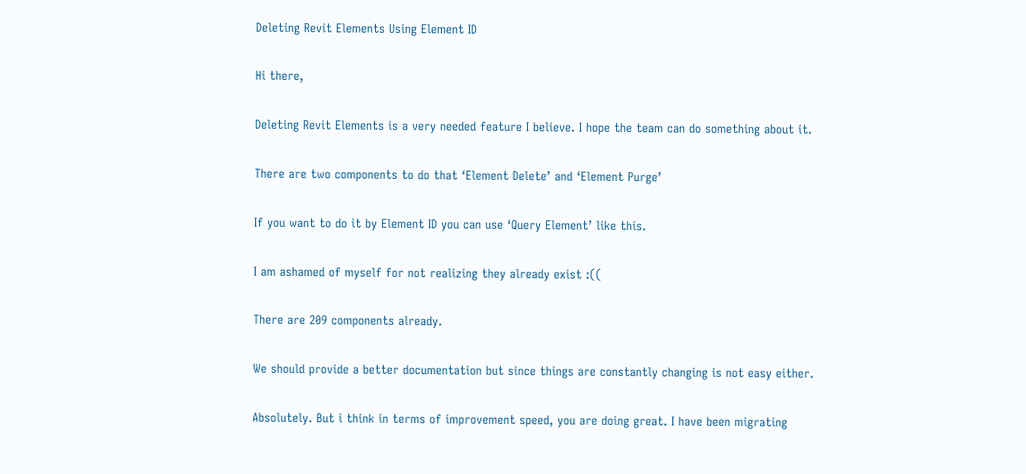Deleting Revit Elements Using Element ID

Hi there,

Deleting Revit Elements is a very needed feature I believe. I hope the team can do something about it.

There are two components to do that ‘Element Delete’ and ‘Element Purge’

If you want to do it by Element ID you can use ‘Query Element’ like this.

I am ashamed of myself for not realizing they already exist :((

There are 209 components already.

We should provide a better documentation but since things are constantly changing is not easy either.

Absolutely. But i think in terms of improvement speed, you are doing great. I have been migrating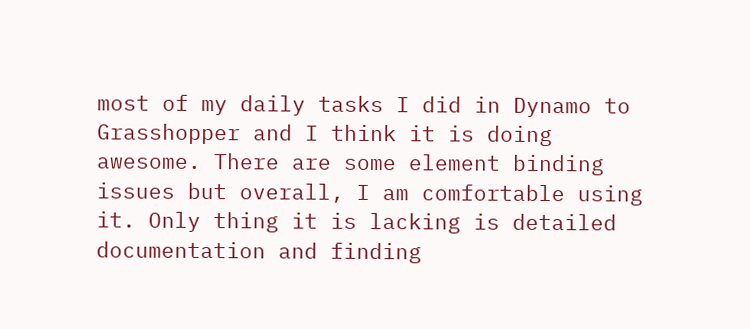most of my daily tasks I did in Dynamo to Grasshopper and I think it is doing awesome. There are some element binding issues but overall, I am comfortable using it. Only thing it is lacking is detailed documentation and finding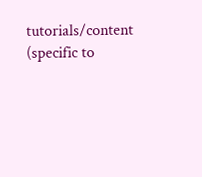tutorials/content (specific to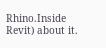Rhino.Inside Revit) about it.